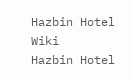Hazbin Hotel Wiki
Hazbin Hotel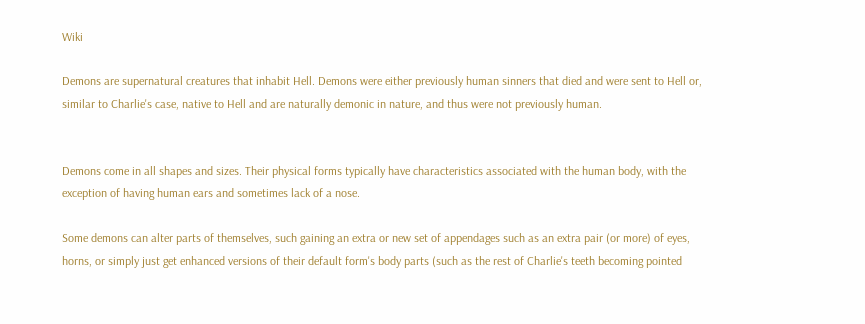Wiki

Demons are supernatural creatures that inhabit Hell. Demons were either previously human sinners that died and were sent to Hell or, similar to Charlie's case, native to Hell and are naturally demonic in nature, and thus were not previously human.


Demons come in all shapes and sizes. Their physical forms typically have characteristics associated with the human body, with the exception of having human ears and sometimes lack of a nose.

Some demons can alter parts of themselves, such gaining an extra or new set of appendages such as an extra pair (or more) of eyes, horns, or simply just get enhanced versions of their default form's body parts (such as the rest of Charlie's teeth becoming pointed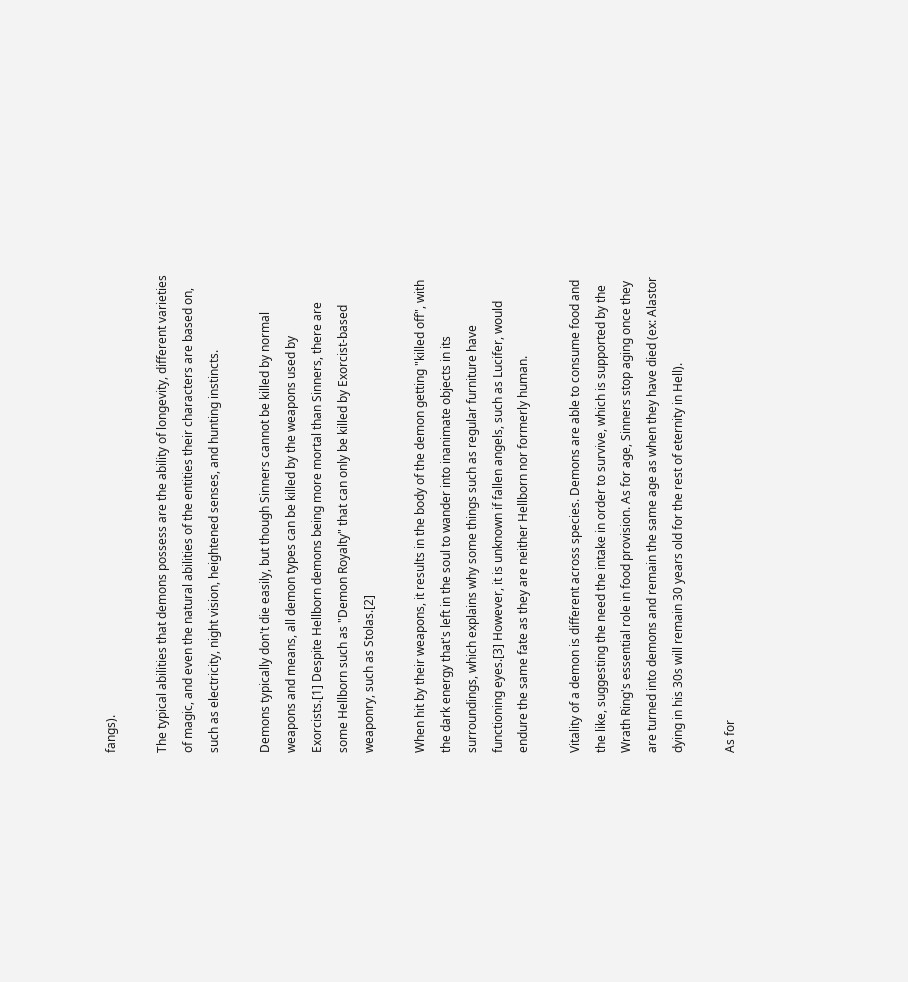fangs).

The typical abilities that demons possess are the ability of longevity, different varieties of magic, and even the natural abilities of the entities their characters are based on, such as electricity, night vision, heightened senses, and hunting instincts.

Demons typically don't die easily, but though Sinners cannot be killed by normal weapons and means, all demon types can be killed by the weapons used by Exorcists.[1] Despite Hellborn demons being more mortal than Sinners, there are some Hellborn such as "Demon Royalty" that can only be killed by Exorcist-based weaponry, such as Stolas.[2]

When hit by their weapons, it results in the body of the demon getting "killed off", with the dark energy that's left in the soul to wander into inanimate objects in its surroundings, which explains why some things such as regular furniture have functioning eyes.[3] However, it is unknown if fallen angels, such as Lucifer, would endure the same fate as they are neither Hellborn nor formerly human.

Vitality of a demon is different across species. Demons are able to consume food and the like, suggesting the need the intake in order to survive, which is supported by the Wrath Ring's essential role in food provision. As for age, Sinners stop aging once they are turned into demons and remain the same age as when they have died (ex: Alastor dying in his 30s will remain 30 years old for the rest of eternity in Hell).

As for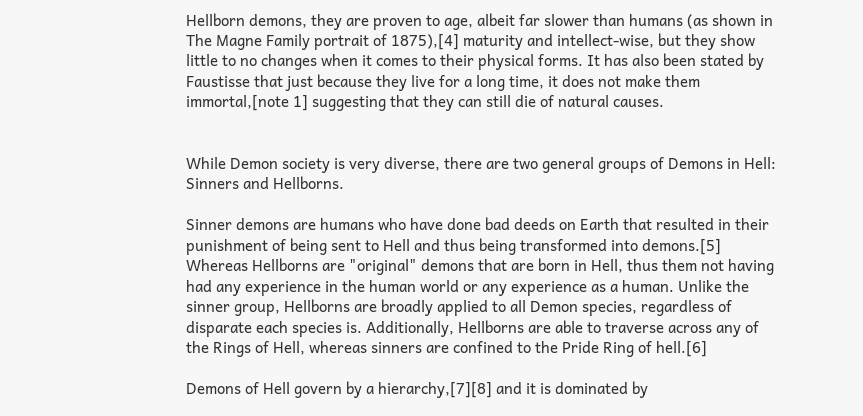Hellborn demons, they are proven to age, albeit far slower than humans (as shown in The Magne Family portrait of 1875),[4] maturity and intellect-wise, but they show little to no changes when it comes to their physical forms. It has also been stated by Faustisse that just because they live for a long time, it does not make them immortal,[note 1] suggesting that they can still die of natural causes.


While Demon society is very diverse, there are two general groups of Demons in Hell: Sinners and Hellborns.

Sinner demons are humans who have done bad deeds on Earth that resulted in their punishment of being sent to Hell and thus being transformed into demons.[5] Whereas Hellborns are "original" demons that are born in Hell, thus them not having had any experience in the human world or any experience as a human. Unlike the sinner group, Hellborns are broadly applied to all Demon species, regardless of disparate each species is. Additionally, Hellborns are able to traverse across any of the Rings of Hell, whereas sinners are confined to the Pride Ring of hell.[6]

Demons of Hell govern by a hierarchy,[7][8] and it is dominated by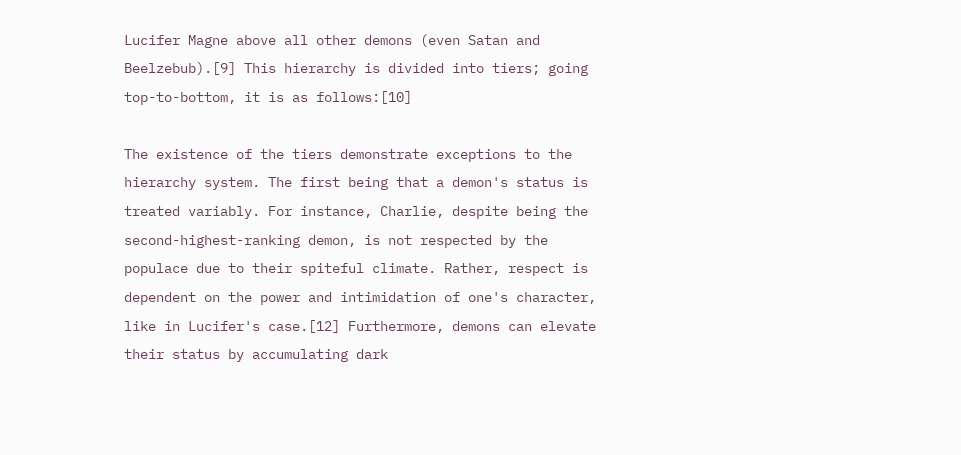Lucifer Magne above all other demons (even Satan and Beelzebub).[9] This hierarchy is divided into tiers; going top-to-bottom, it is as follows:[10]

The existence of the tiers demonstrate exceptions to the hierarchy system. The first being that a demon's status is treated variably. For instance, Charlie, despite being the second-highest-ranking demon, is not respected by the populace due to their spiteful climate. Rather, respect is dependent on the power and intimidation of one's character, like in Lucifer's case.[12] Furthermore, demons can elevate their status by accumulating dark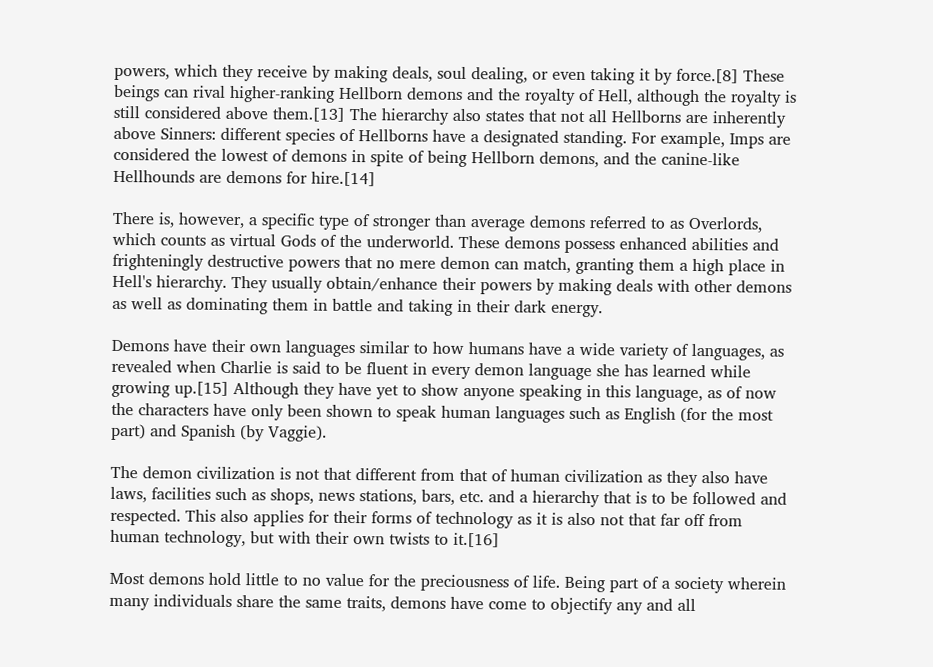powers, which they receive by making deals, soul dealing, or even taking it by force.[8] These beings can rival higher-ranking Hellborn demons and the royalty of Hell, although the royalty is still considered above them.[13] The hierarchy also states that not all Hellborns are inherently above Sinners: different species of Hellborns have a designated standing. For example, Imps are considered the lowest of demons in spite of being Hellborn demons, and the canine-like Hellhounds are demons for hire.[14]

There is, however, a specific type of stronger than average demons referred to as Overlords, which counts as virtual Gods of the underworld. These demons possess enhanced abilities and frighteningly destructive powers that no mere demon can match, granting them a high place in Hell's hierarchy. They usually obtain/enhance their powers by making deals with other demons as well as dominating them in battle and taking in their dark energy.

Demons have their own languages similar to how humans have a wide variety of languages, as revealed when Charlie is said to be fluent in every demon language she has learned while growing up.[15] Although they have yet to show anyone speaking in this language, as of now the characters have only been shown to speak human languages such as English (for the most part) and Spanish (by Vaggie).

The demon civilization is not that different from that of human civilization as they also have laws, facilities such as shops, news stations, bars, etc. and a hierarchy that is to be followed and respected. This also applies for their forms of technology as it is also not that far off from human technology, but with their own twists to it.[16]

Most demons hold little to no value for the preciousness of life. Being part of a society wherein many individuals share the same traits, demons have come to objectify any and all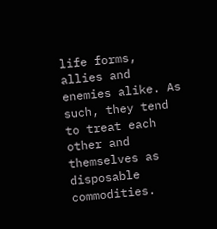life forms, allies and enemies alike. As such, they tend to treat each other and themselves as disposable commodities.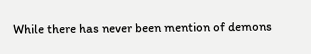While there has never been mention of demons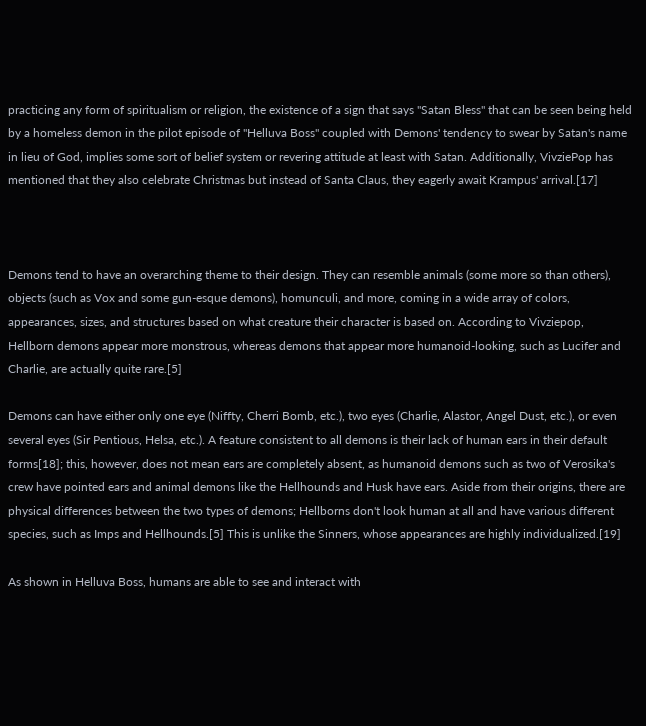practicing any form of spiritualism or religion, the existence of a sign that says "Satan Bless" that can be seen being held by a homeless demon in the pilot episode of "Helluva Boss" coupled with Demons' tendency to swear by Satan's name in lieu of God, implies some sort of belief system or revering attitude at least with Satan. Additionally, VivziePop has mentioned that they also celebrate Christmas but instead of Santa Claus, they eagerly await Krampus' arrival.[17]



Demons tend to have an overarching theme to their design. They can resemble animals (some more so than others), objects (such as Vox and some gun-esque demons), homunculi, and more, coming in a wide array of colors, appearances, sizes, and structures based on what creature their character is based on. According to Vivziepop, Hellborn demons appear more monstrous, whereas demons that appear more humanoid-looking, such as Lucifer and Charlie, are actually quite rare.[5]

Demons can have either only one eye (Niffty, Cherri Bomb, etc.), two eyes (Charlie, Alastor, Angel Dust, etc.), or even several eyes (Sir Pentious, Helsa, etc.). A feature consistent to all demons is their lack of human ears in their default forms[18]; this, however, does not mean ears are completely absent, as humanoid demons such as two of Verosika's crew have pointed ears and animal demons like the Hellhounds and Husk have ears. Aside from their origins, there are physical differences between the two types of demons; Hellborns don't look human at all and have various different species, such as Imps and Hellhounds.[5] This is unlike the Sinners, whose appearances are highly individualized.[19]

As shown in Helluva Boss, humans are able to see and interact with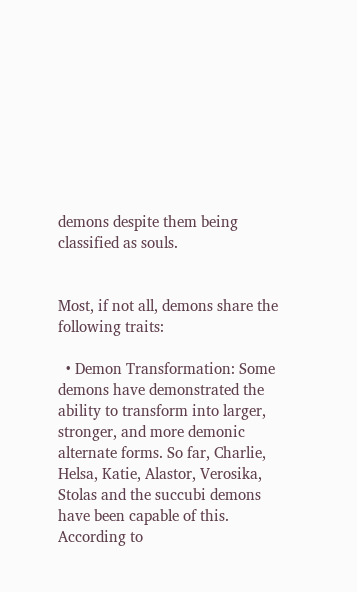demons despite them being classified as souls.


Most, if not all, demons share the following traits:

  • Demon Transformation: Some demons have demonstrated the ability to transform into larger, stronger, and more demonic alternate forms. So far, Charlie, Helsa, Katie, Alastor, Verosika, Stolas and the succubi demons have been capable of this. According to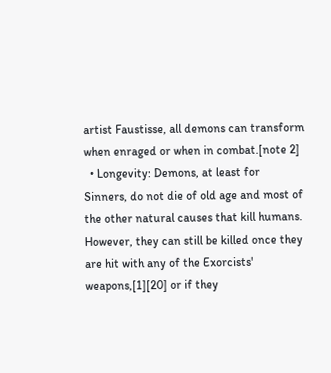artist Faustisse, all demons can transform when enraged or when in combat.[note 2]
  • Longevity: Demons, at least for Sinners, do not die of old age and most of the other natural causes that kill humans. However, they can still be killed once they are hit with any of the Exorcists' weapons,[1][20] or if they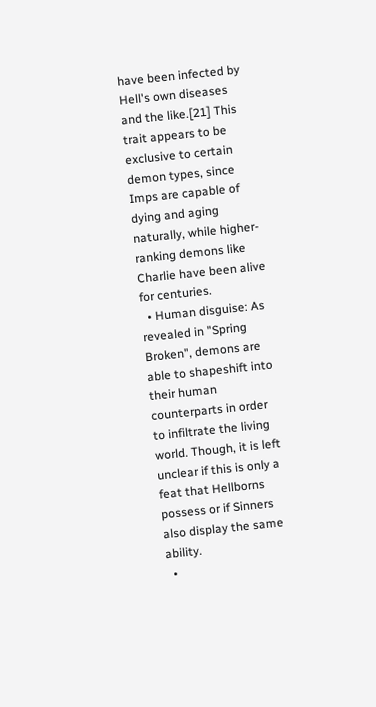have been infected by Hell's own diseases and the like.[21] This trait appears to be exclusive to certain demon types, since Imps are capable of dying and aging naturally, while higher-ranking demons like Charlie have been alive for centuries.
  • Human disguise: As revealed in "Spring Broken", demons are able to shapeshift into their human counterparts in order to infiltrate the living world. Though, it is left unclear if this is only a feat that Hellborns possess or if Sinners also display the same ability.
  •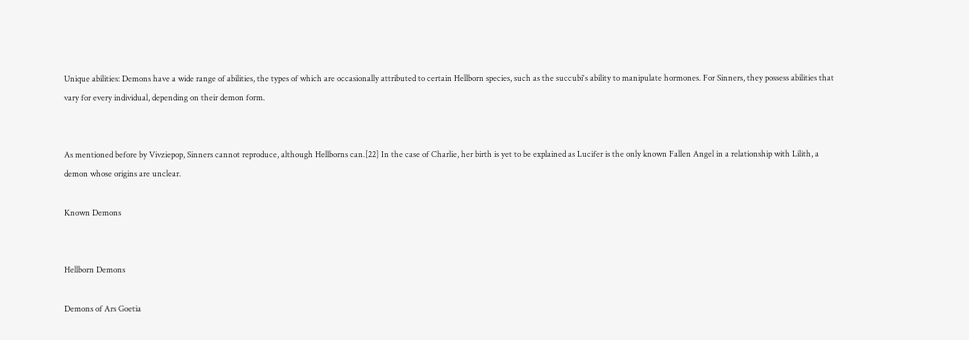Unique abilities: Demons have a wide range of abilities, the types of which are occasionally attributed to certain Hellborn species, such as the succubi's ability to manipulate hormones. For Sinners, they possess abilities that vary for every individual, depending on their demon form.


As mentioned before by Vivziepop, Sinners cannot reproduce, although Hellborns can.[22] In the case of Charlie, her birth is yet to be explained as Lucifer is the only known Fallen Angel in a relationship with Lilith, a demon whose origins are unclear.

Known Demons


Hellborn Demons

Demons of Ars Goetia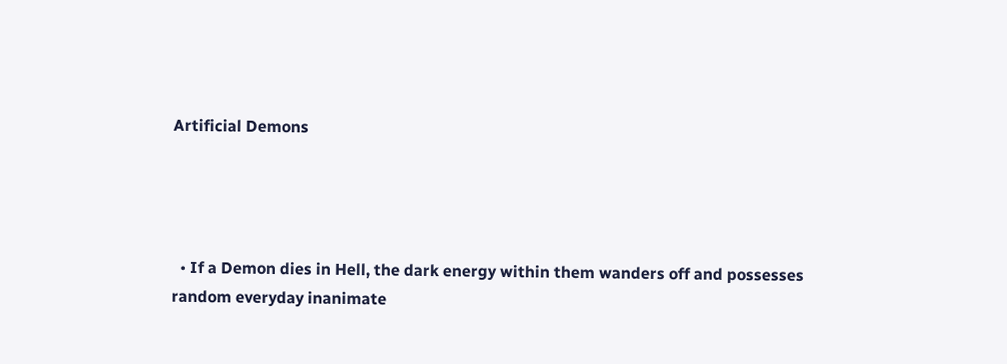Artificial Demons




  • If a Demon dies in Hell, the dark energy within them wanders off and possesses random everyday inanimate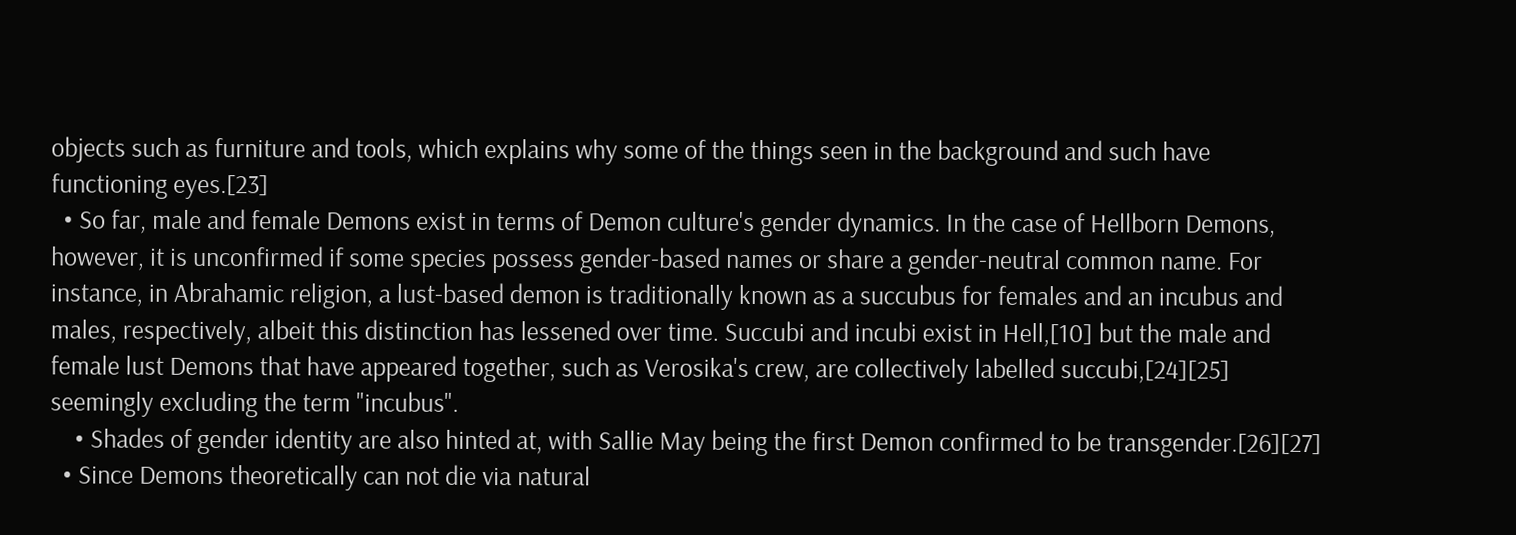objects such as furniture and tools, which explains why some of the things seen in the background and such have functioning eyes.[23]
  • So far, male and female Demons exist in terms of Demon culture's gender dynamics. In the case of Hellborn Demons, however, it is unconfirmed if some species possess gender-based names or share a gender-neutral common name. For instance, in Abrahamic religion, a lust-based demon is traditionally known as a succubus for females and an incubus and males, respectively, albeit this distinction has lessened over time. Succubi and incubi exist in Hell,[10] but the male and female lust Demons that have appeared together, such as Verosika's crew, are collectively labelled succubi,[24][25] seemingly excluding the term "incubus".
    • Shades of gender identity are also hinted at, with Sallie May being the first Demon confirmed to be transgender.[26][27]
  • Since Demons theoretically can not die via natural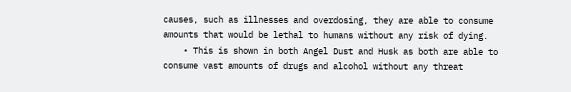causes, such as illnesses and overdosing, they are able to consume amounts that would be lethal to humans without any risk of dying.
    • This is shown in both Angel Dust and Husk as both are able to consume vast amounts of drugs and alcohol without any threat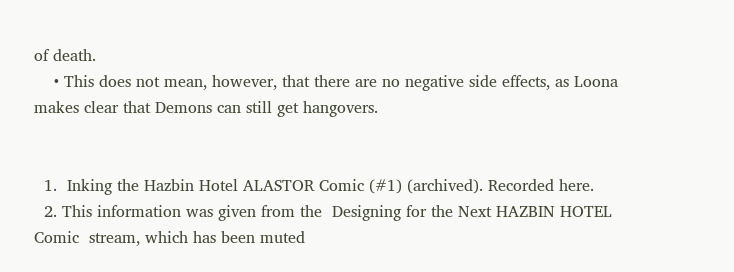of death.
    • This does not mean, however, that there are no negative side effects, as Loona makes clear that Demons can still get hangovers.


  1.  Inking the Hazbin Hotel ALASTOR Comic (#1) (archived). Recorded here.
  2. This information was given from the  Designing for the Next HAZBIN HOTEL Comic  stream, which has been muted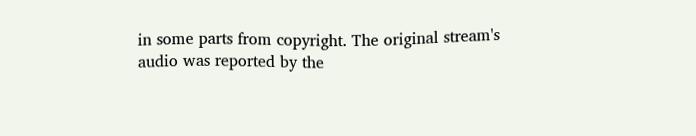in some parts from copyright. The original stream's audio was reported by the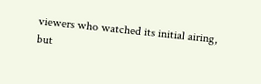viewers who watched its initial airing, but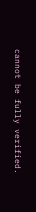cannot be fully verified.